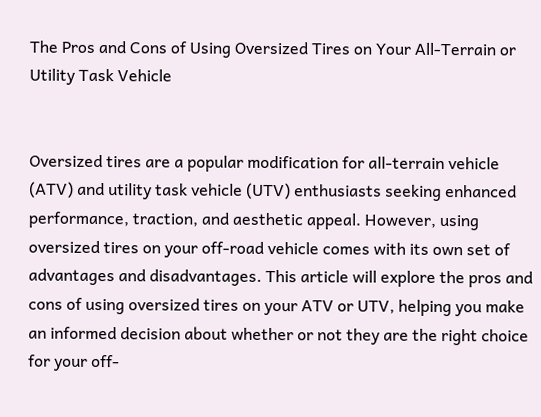The Pros and Cons of Using Oversized Tires on Your All-Terrain or Utility Task Vehicle


Oversized tires are a popular modification for all-terrain vehicle (ATV) and utility task vehicle (UTV) enthusiasts seeking enhanced performance, traction, and aesthetic appeal. However, using oversized tires on your off-road vehicle comes with its own set of advantages and disadvantages. This article will explore the pros and cons of using oversized tires on your ATV or UTV, helping you make an informed decision about whether or not they are the right choice for your off-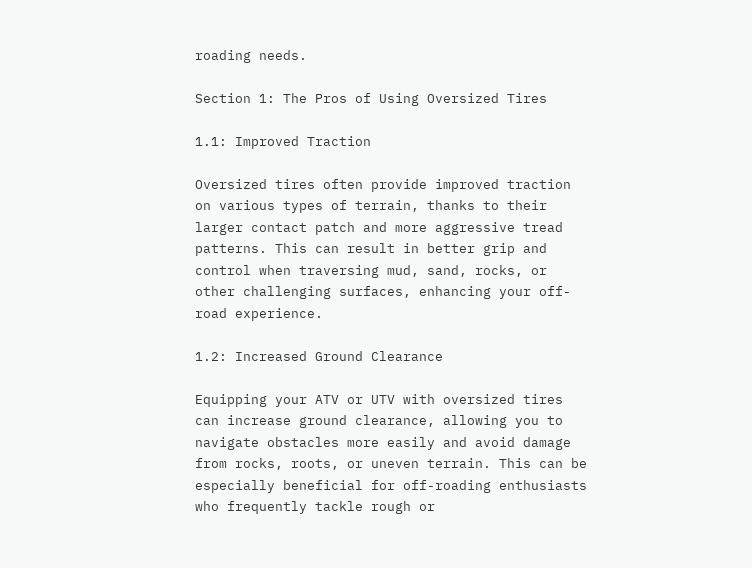roading needs.

Section 1: The Pros of Using Oversized Tires

1.1: Improved Traction

Oversized tires often provide improved traction on various types of terrain, thanks to their larger contact patch and more aggressive tread patterns. This can result in better grip and control when traversing mud, sand, rocks, or other challenging surfaces, enhancing your off-road experience.

1.2: Increased Ground Clearance

Equipping your ATV or UTV with oversized tires can increase ground clearance, allowing you to navigate obstacles more easily and avoid damage from rocks, roots, or uneven terrain. This can be especially beneficial for off-roading enthusiasts who frequently tackle rough or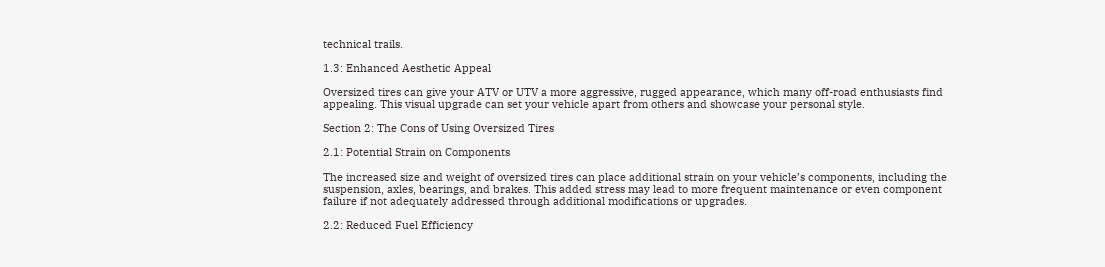technical trails.

1.3: Enhanced Aesthetic Appeal

Oversized tires can give your ATV or UTV a more aggressive, rugged appearance, which many off-road enthusiasts find appealing. This visual upgrade can set your vehicle apart from others and showcase your personal style.

Section 2: The Cons of Using Oversized Tires

2.1: Potential Strain on Components

The increased size and weight of oversized tires can place additional strain on your vehicle’s components, including the suspension, axles, bearings, and brakes. This added stress may lead to more frequent maintenance or even component failure if not adequately addressed through additional modifications or upgrades.

2.2: Reduced Fuel Efficiency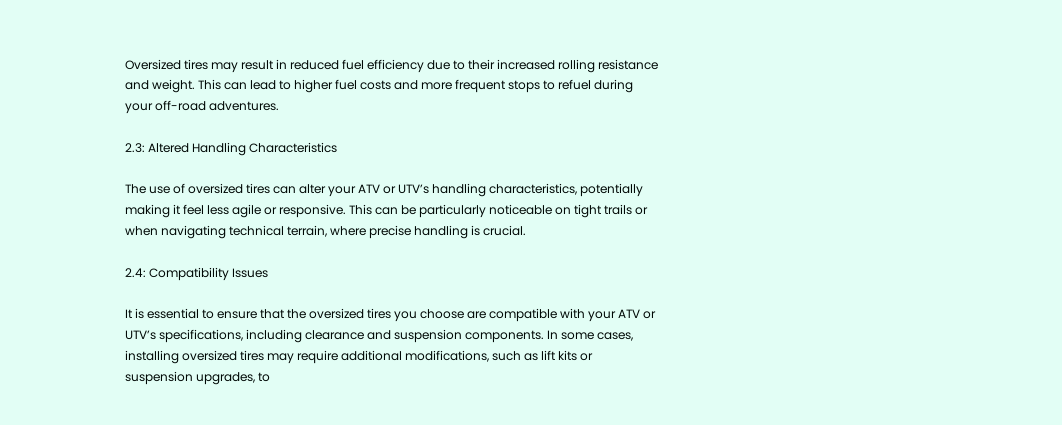Oversized tires may result in reduced fuel efficiency due to their increased rolling resistance and weight. This can lead to higher fuel costs and more frequent stops to refuel during your off-road adventures.

2.3: Altered Handling Characteristics

The use of oversized tires can alter your ATV or UTV’s handling characteristics, potentially making it feel less agile or responsive. This can be particularly noticeable on tight trails or when navigating technical terrain, where precise handling is crucial.

2.4: Compatibility Issues

It is essential to ensure that the oversized tires you choose are compatible with your ATV or UTV’s specifications, including clearance and suspension components. In some cases, installing oversized tires may require additional modifications, such as lift kits or suspension upgrades, to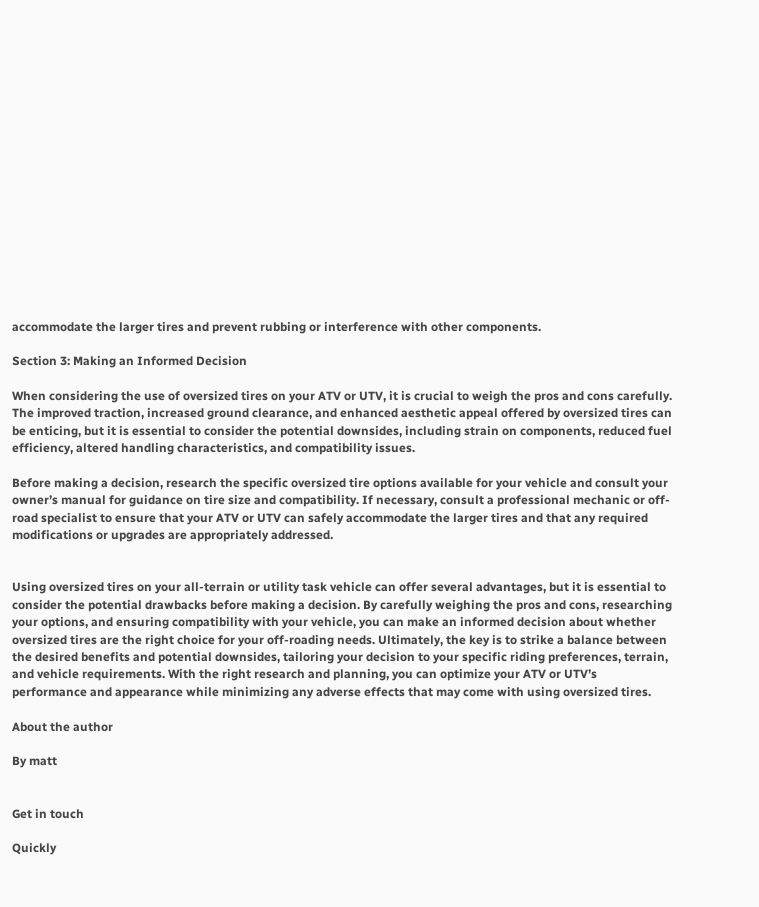accommodate the larger tires and prevent rubbing or interference with other components.

Section 3: Making an Informed Decision

When considering the use of oversized tires on your ATV or UTV, it is crucial to weigh the pros and cons carefully. The improved traction, increased ground clearance, and enhanced aesthetic appeal offered by oversized tires can be enticing, but it is essential to consider the potential downsides, including strain on components, reduced fuel efficiency, altered handling characteristics, and compatibility issues.

Before making a decision, research the specific oversized tire options available for your vehicle and consult your owner’s manual for guidance on tire size and compatibility. If necessary, consult a professional mechanic or off-road specialist to ensure that your ATV or UTV can safely accommodate the larger tires and that any required modifications or upgrades are appropriately addressed.


Using oversized tires on your all-terrain or utility task vehicle can offer several advantages, but it is essential to consider the potential drawbacks before making a decision. By carefully weighing the pros and cons, researching your options, and ensuring compatibility with your vehicle, you can make an informed decision about whether oversized tires are the right choice for your off-roading needs. Ultimately, the key is to strike a balance between the desired benefits and potential downsides, tailoring your decision to your specific riding preferences, terrain, and vehicle requirements. With the right research and planning, you can optimize your ATV or UTV’s performance and appearance while minimizing any adverse effects that may come with using oversized tires.

About the author

By matt


Get in touch

Quickly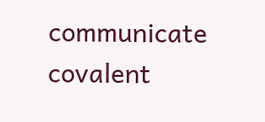communicate covalent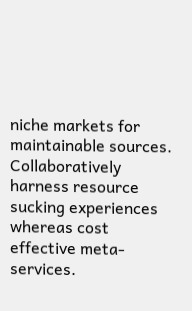niche markets for maintainable sources. Collaboratively harness resource sucking experiences whereas cost effective meta-services.